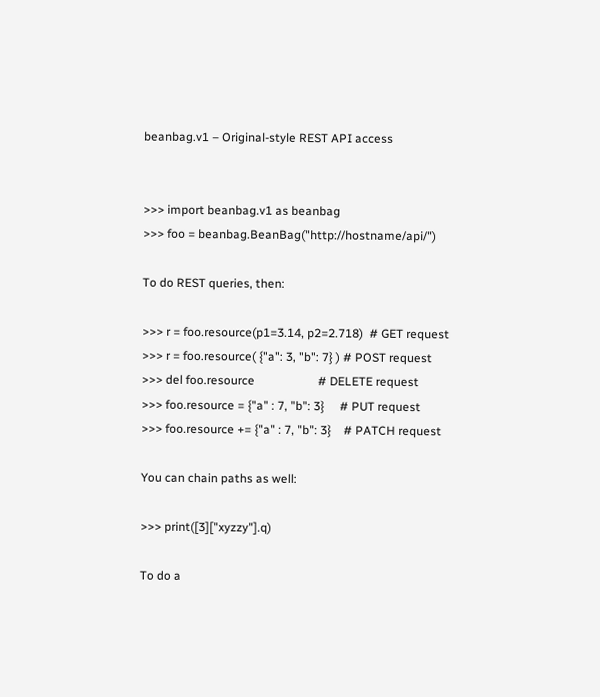beanbag.v1 – Original-style REST API access


>>> import beanbag.v1 as beanbag
>>> foo = beanbag.BeanBag("http://hostname/api/")

To do REST queries, then:

>>> r = foo.resource(p1=3.14, p2=2.718)  # GET request
>>> r = foo.resource( {"a": 3, "b": 7} ) # POST request
>>> del foo.resource                     # DELETE request
>>> foo.resource = {"a" : 7, "b": 3}     # PUT request
>>> foo.resource += {"a" : 7, "b": 3}    # PATCH request

You can chain paths as well:

>>> print([3]["xyzzy"].q)

To do a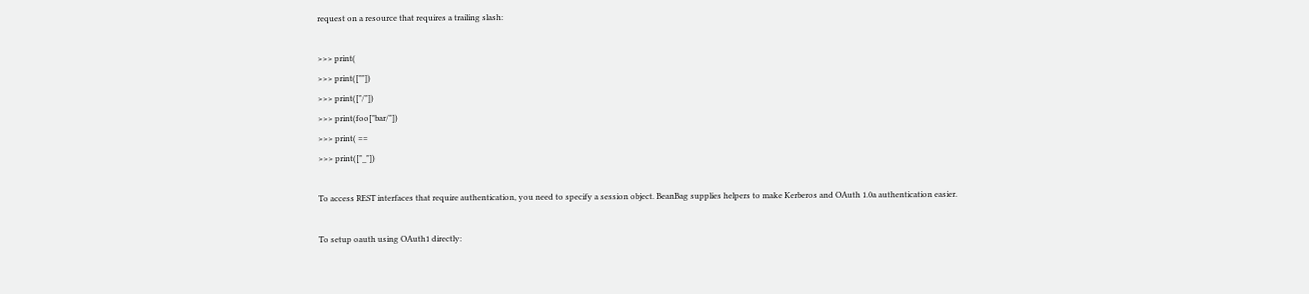request on a resource that requires a trailing slash:

>>> print(
>>> print([""])
>>> print(["/"])
>>> print(foo["bar/"])
>>> print( ==
>>> print(["_"])

To access REST interfaces that require authentication, you need to specify a session object. BeanBag supplies helpers to make Kerberos and OAuth 1.0a authentication easier.

To setup oauth using OAuth1 directly: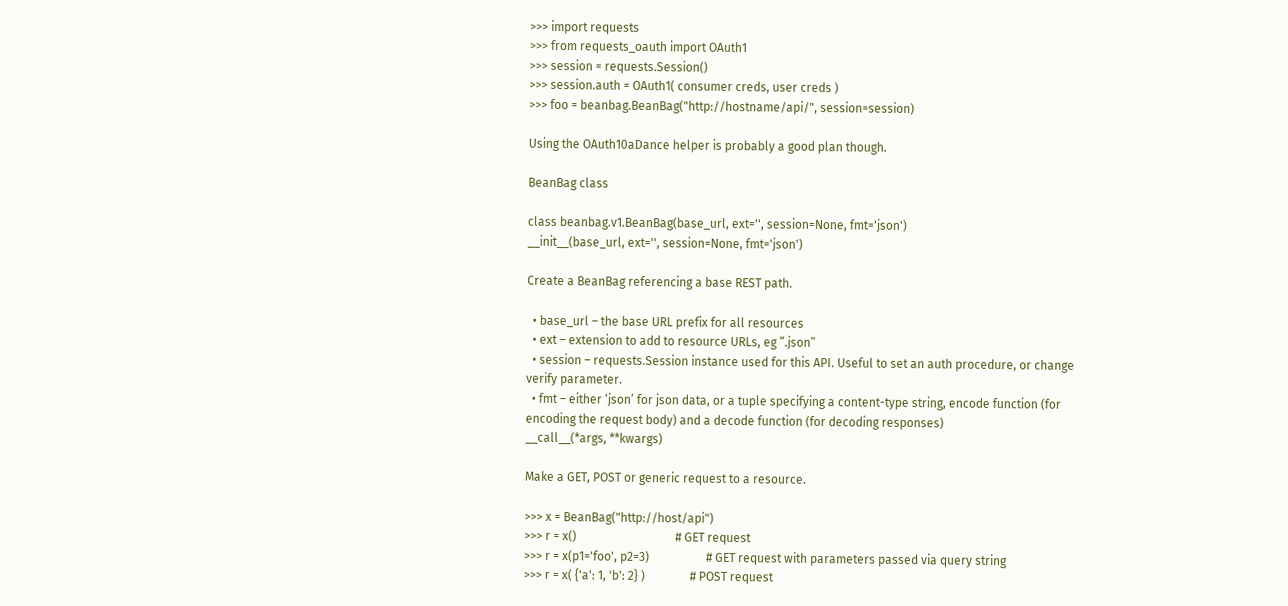>>> import requests
>>> from requests_oauth import OAuth1
>>> session = requests.Session()
>>> session.auth = OAuth1( consumer creds, user creds )
>>> foo = beanbag.BeanBag("http://hostname/api/", session=session)

Using the OAuth10aDance helper is probably a good plan though.

BeanBag class

class beanbag.v1.BeanBag(base_url, ext='', session=None, fmt='json')
__init__(base_url, ext='', session=None, fmt='json')

Create a BeanBag referencing a base REST path.

  • base_url – the base URL prefix for all resources
  • ext – extension to add to resource URLs, eg ”.json”
  • session – requests.Session instance used for this API. Useful to set an auth procedure, or change verify parameter.
  • fmt – either ‘json’ for json data, or a tuple specifying a content-type string, encode function (for encoding the request body) and a decode function (for decoding responses)
__call__(*args, **kwargs)

Make a GET, POST or generic request to a resource.

>>> x = BeanBag("http://host/api")
>>> r = x()                                 # GET request
>>> r = x(p1='foo', p2=3)                   # GET request with parameters passed via query string
>>> r = x( {'a': 1, 'b': 2} )               # POST request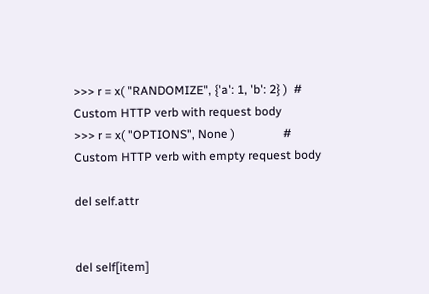>>> r = x( "RANDOMIZE", {'a': 1, 'b': 2} )  # Custom HTTP verb with request body
>>> r = x( "OPTIONS", None )                # Custom HTTP verb with empty request body

del self.attr


del self[item]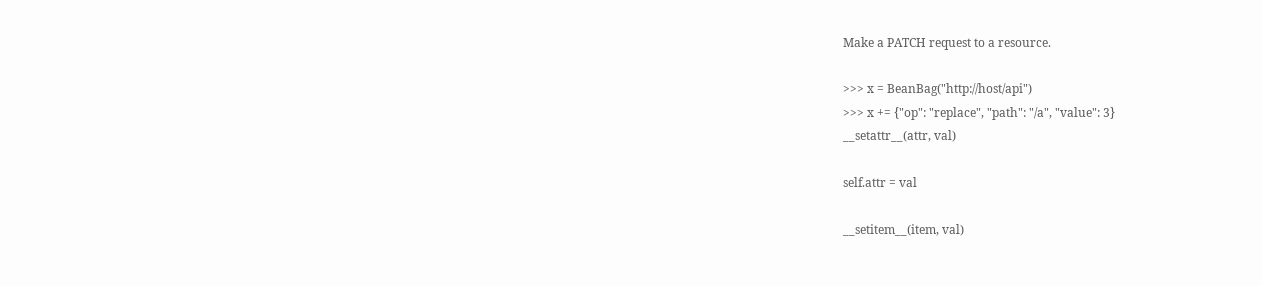Make a PATCH request to a resource.

>>> x = BeanBag("http://host/api")
>>> x += {"op": "replace", "path": "/a", "value": 3}
__setattr__(attr, val)

self.attr = val

__setitem__(item, val)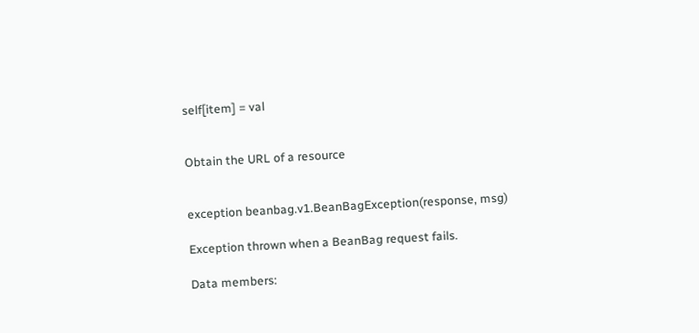self[item] = val


Obtain the URL of a resource


exception beanbag.v1.BeanBagException(response, msg)

Exception thrown when a BeanBag request fails.

Data members: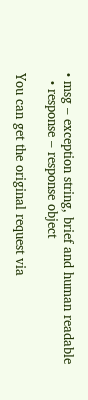• msg – exception string, brief and human readable
  • response – response object

You can get the original request via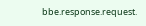bbe.response.request.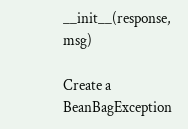__init__(response, msg)

Create a BeanBagException